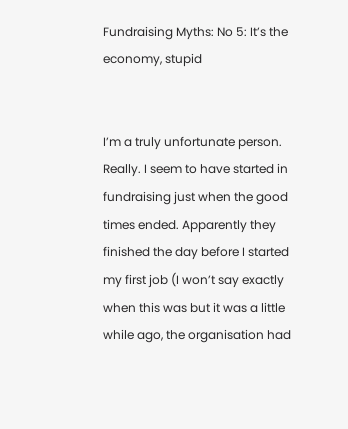Fundraising Myths: No 5: It’s the economy, stupid


I’m a truly unfortunate person. Really. I seem to have started in fundraising just when the good times ended. Apparently they finished the day before I started my first job (I won’t say exactly when this was but it was a little while ago, the organisation had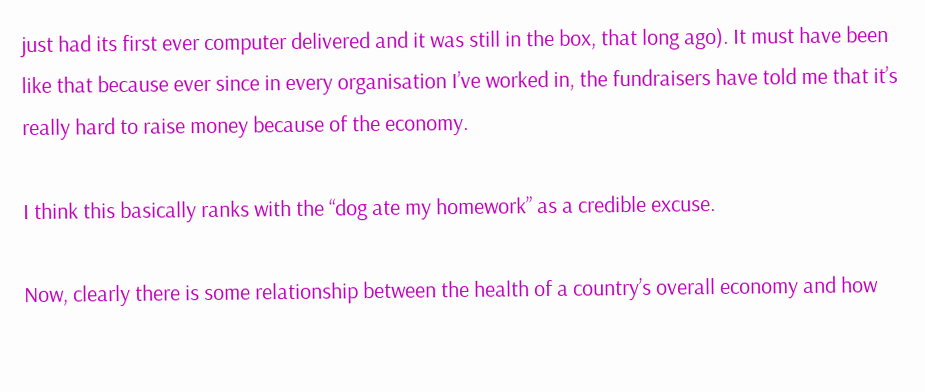just had its first ever computer delivered and it was still in the box, that long ago). It must have been like that because ever since in every organisation I’ve worked in, the fundraisers have told me that it’s really hard to raise money because of the economy.

I think this basically ranks with the “dog ate my homework” as a credible excuse.

Now, clearly there is some relationship between the health of a country’s overall economy and how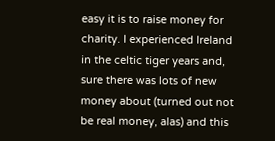easy it is to raise money for charity. I experienced Ireland in the celtic tiger years and, sure there was lots of new money about (turned out not be real money, alas) and this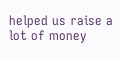helped us raise a lot of money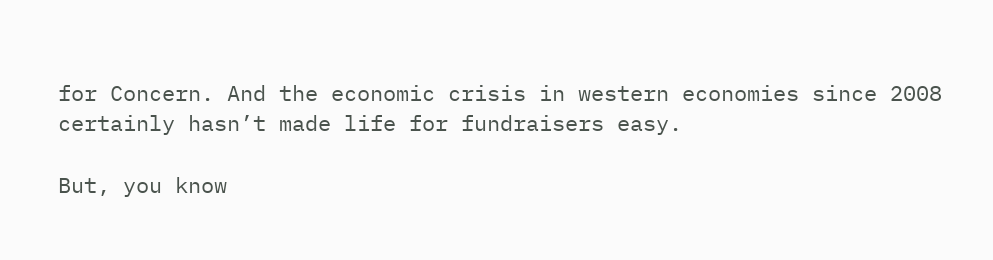for Concern. And the economic crisis in western economies since 2008 certainly hasn’t made life for fundraisers easy.

But, you know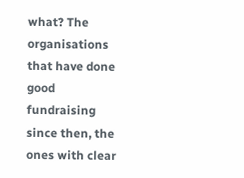what? The organisations that have done good fundraising since then, the ones with clear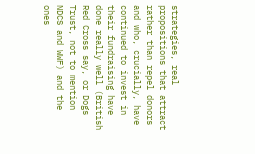strategies, real propositions that attract rather than repel donors and who, crucially, have continued to invest in their fundraising have done really well (British Red Cross say, or Dogs Trust, not to mention NDCS and WWF) and the ones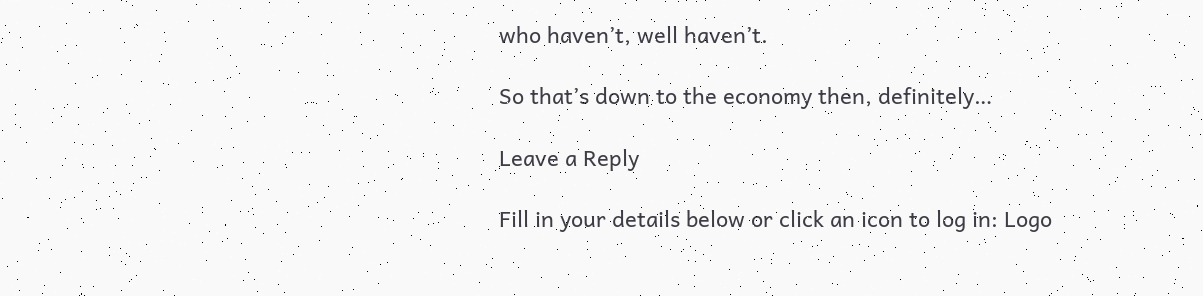who haven’t, well haven’t.

So that’s down to the economy then, definitely…

Leave a Reply

Fill in your details below or click an icon to log in: Logo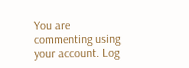You are commenting using your account. Log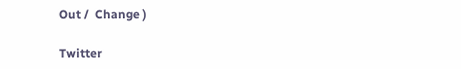Out /  Change )

Twitter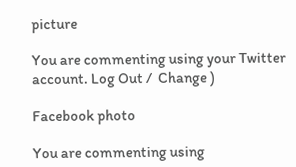picture

You are commenting using your Twitter account. Log Out /  Change )

Facebook photo

You are commenting using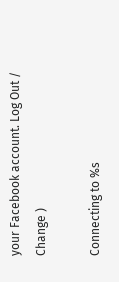your Facebook account. Log Out /  Change )

Connecting to %s